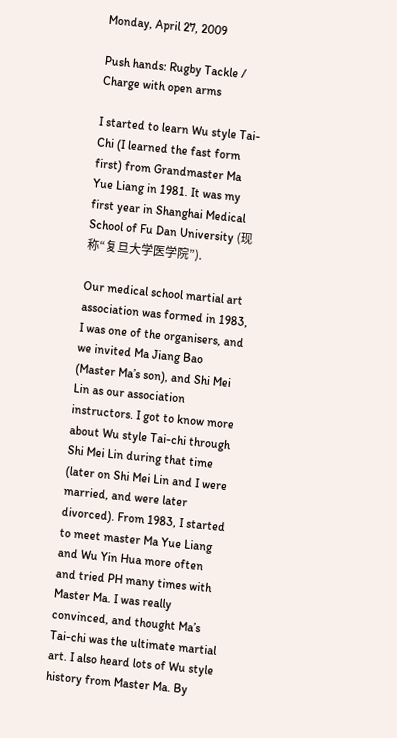Monday, April 27, 2009

Push hands: Rugby Tackle / Charge with open arms

I started to learn Wu style Tai-Chi (I learned the fast form first) from Grandmaster Ma Yue Liang in 1981. It was my first year in Shanghai Medical School of Fu Dan University (现称“复旦大学医学院”).

Our medical school martial art association was formed in 1983, I was one of the organisers, and we invited Ma Jiang Bao (Master Ma’s son), and Shi Mei Lin as our association instructors. I got to know more about Wu style Tai-chi through Shi Mei Lin during that time (later on Shi Mei Lin and I were married, and were later divorced). From 1983, I started to meet master Ma Yue Liang and Wu Yin Hua more often and tried PH many times with Master Ma. I was really convinced, and thought Ma’s Tai-chi was the ultimate martial art. I also heard lots of Wu style history from Master Ma. By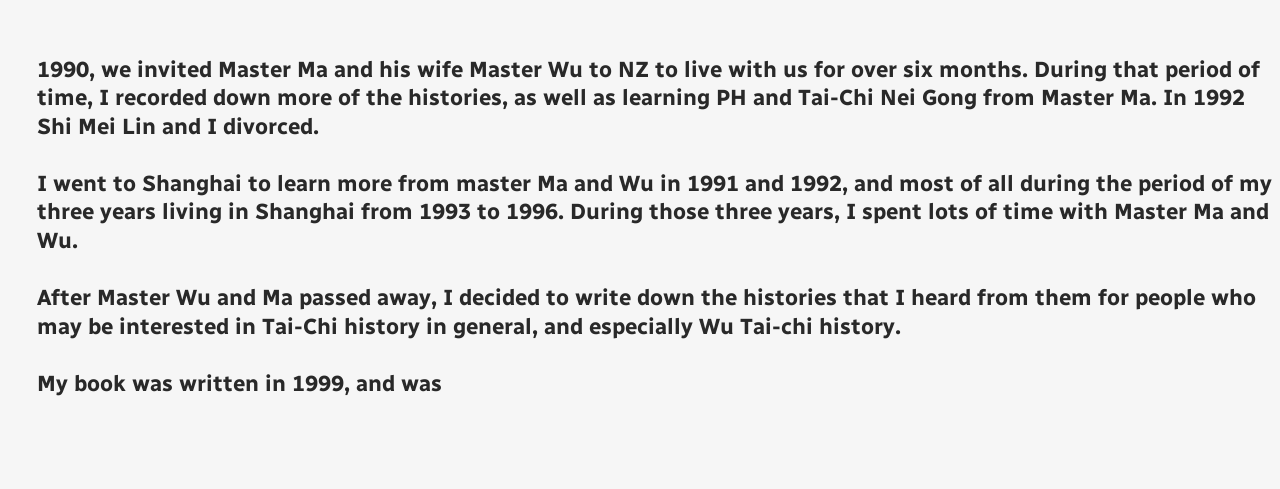1990, we invited Master Ma and his wife Master Wu to NZ to live with us for over six months. During that period of time, I recorded down more of the histories, as well as learning PH and Tai-Chi Nei Gong from Master Ma. In 1992 Shi Mei Lin and I divorced.

I went to Shanghai to learn more from master Ma and Wu in 1991 and 1992, and most of all during the period of my three years living in Shanghai from 1993 to 1996. During those three years, I spent lots of time with Master Ma and Wu.

After Master Wu and Ma passed away, I decided to write down the histories that I heard from them for people who may be interested in Tai-Chi history in general, and especially Wu Tai-chi history.

My book was written in 1999, and was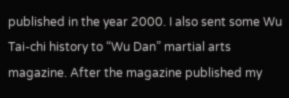published in the year 2000. I also sent some Wu Tai-chi history to “Wu Dan” martial arts magazine. After the magazine published my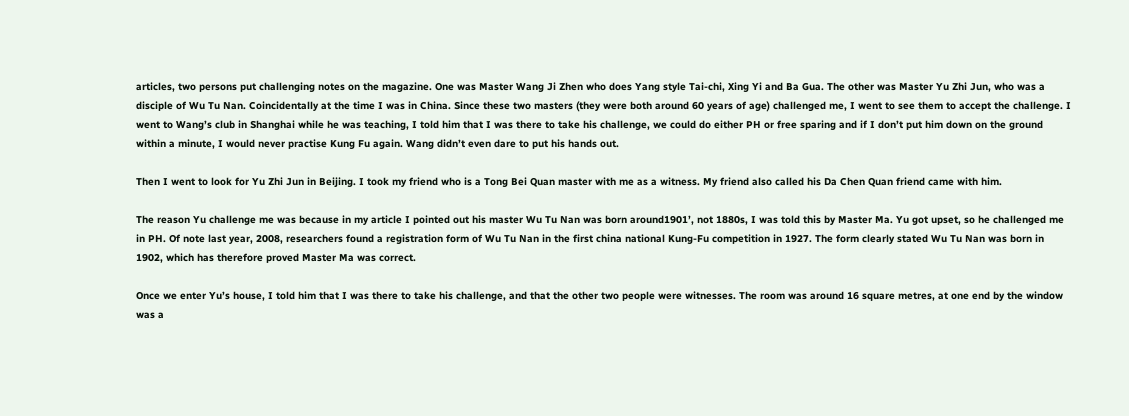articles, two persons put challenging notes on the magazine. One was Master Wang Ji Zhen who does Yang style Tai-chi, Xing Yi and Ba Gua. The other was Master Yu Zhi Jun, who was a disciple of Wu Tu Nan. Coincidentally at the time I was in China. Since these two masters (they were both around 60 years of age) challenged me, I went to see them to accept the challenge. I went to Wang’s club in Shanghai while he was teaching, I told him that I was there to take his challenge, we could do either PH or free sparing and if I don’t put him down on the ground within a minute, I would never practise Kung Fu again. Wang didn’t even dare to put his hands out.

Then I went to look for Yu Zhi Jun in Beijing. I took my friend who is a Tong Bei Quan master with me as a witness. My friend also called his Da Chen Quan friend came with him.

The reason Yu challenge me was because in my article I pointed out his master Wu Tu Nan was born around1901’, not 1880s, I was told this by Master Ma. Yu got upset, so he challenged me in PH. Of note last year, 2008, researchers found a registration form of Wu Tu Nan in the first china national Kung-Fu competition in 1927. The form clearly stated Wu Tu Nan was born in 1902, which has therefore proved Master Ma was correct.

Once we enter Yu’s house, I told him that I was there to take his challenge, and that the other two people were witnesses. The room was around 16 square metres, at one end by the window was a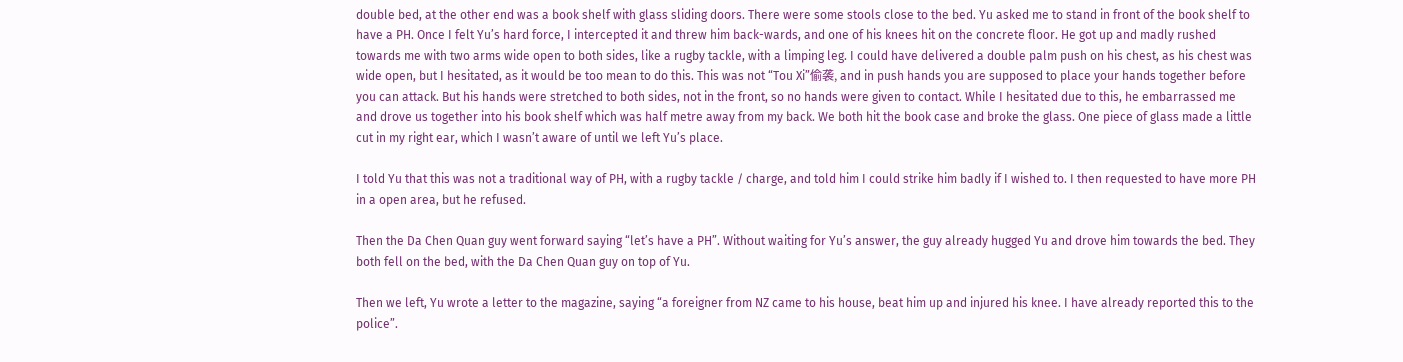double bed, at the other end was a book shelf with glass sliding doors. There were some stools close to the bed. Yu asked me to stand in front of the book shelf to have a PH. Once I felt Yu’s hard force, I intercepted it and threw him back-wards, and one of his knees hit on the concrete floor. He got up and madly rushed towards me with two arms wide open to both sides, like a rugby tackle, with a limping leg. I could have delivered a double palm push on his chest, as his chest was wide open, but I hesitated, as it would be too mean to do this. This was not “Tou Xi”偷袭, and in push hands you are supposed to place your hands together before you can attack. But his hands were stretched to both sides, not in the front, so no hands were given to contact. While I hesitated due to this, he embarrassed me and drove us together into his book shelf which was half metre away from my back. We both hit the book case and broke the glass. One piece of glass made a little cut in my right ear, which I wasn’t aware of until we left Yu’s place.

I told Yu that this was not a traditional way of PH, with a rugby tackle / charge, and told him I could strike him badly if I wished to. I then requested to have more PH in a open area, but he refused.

Then the Da Chen Quan guy went forward saying “let’s have a PH”. Without waiting for Yu’s answer, the guy already hugged Yu and drove him towards the bed. They both fell on the bed, with the Da Chen Quan guy on top of Yu.

Then we left, Yu wrote a letter to the magazine, saying “a foreigner from NZ came to his house, beat him up and injured his knee. I have already reported this to the police”.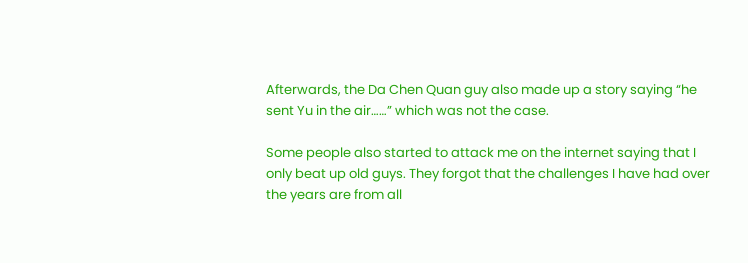Afterwards, the Da Chen Quan guy also made up a story saying “he sent Yu in the air……” which was not the case.

Some people also started to attack me on the internet saying that I only beat up old guys. They forgot that the challenges I have had over the years are from all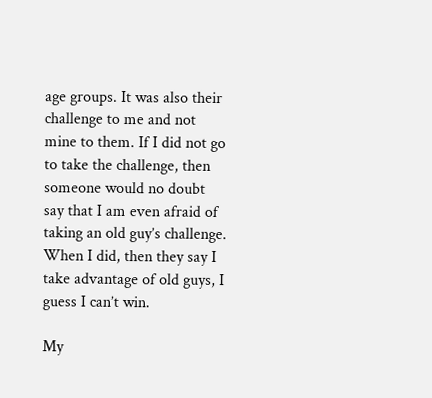age groups. It was also their challenge to me and not mine to them. If I did not go to take the challenge, then someone would no doubt say that I am even afraid of taking an old guy’s challenge. When I did, then they say I take advantage of old guys, I guess I can’t win.

My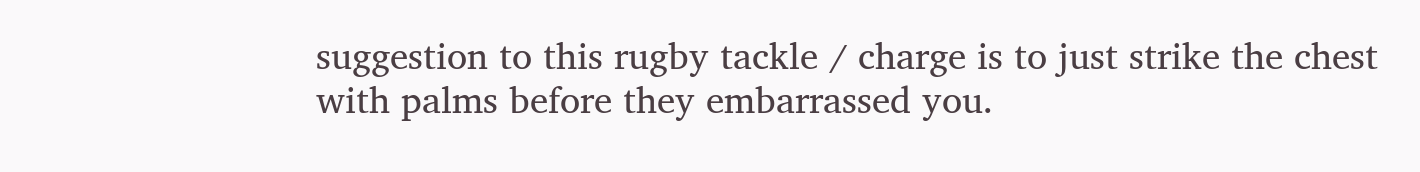suggestion to this rugby tackle / charge is to just strike the chest with palms before they embarrassed you.